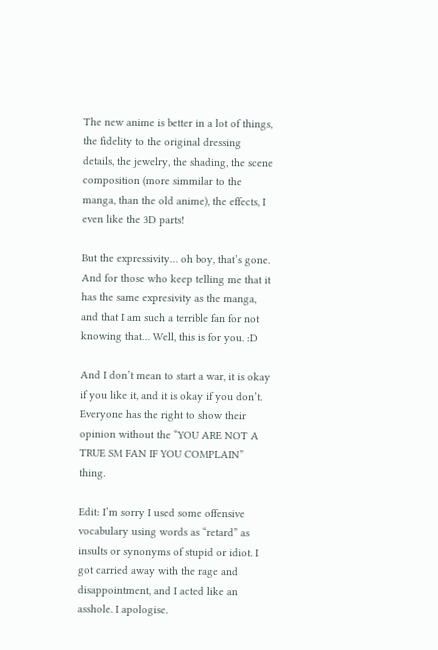The new anime is better in a lot of things, the fidelity to the original dressing details, the jewelry, the shading, the scene composition (more simmilar to the manga, than the old anime), the effects, I even like the 3D parts!

But the expressivity… oh boy, that’s gone. And for those who keep telling me that it has the same expresivity as the manga, and that I am such a terrible fan for not knowing that… Well, this is for you. :D

And I don’t mean to start a war, it is okay if you like it, and it is okay if you don’t. Everyone has the right to show their opinion without the “YOU ARE NOT A TRUE SM FAN IF YOU COMPLAIN” thing.

Edit: I’m sorry I used some offensive vocabulary using words as “retard” as insults or synonyms of stupid or idiot. I got carried away with the rage and disappointment, and I acted like an asshole. I apologise.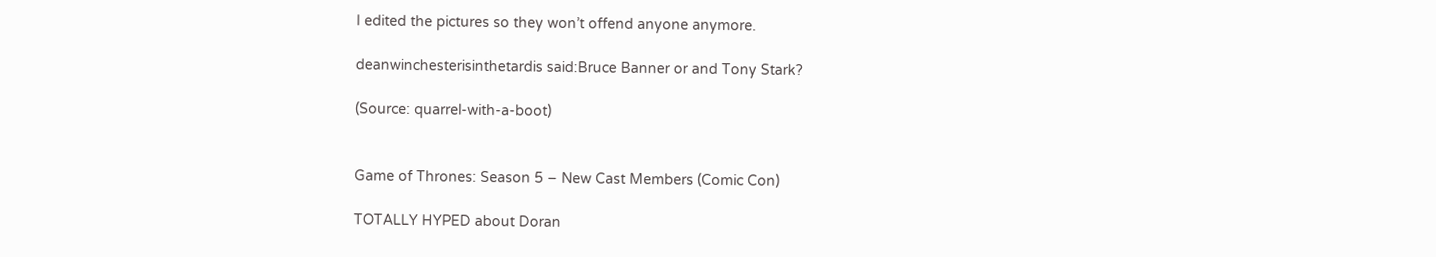I edited the pictures so they won’t offend anyone anymore.

deanwinchesterisinthetardis said:Bruce Banner or and Tony Stark?

(Source: quarrel-with-a-boot)


Game of Thrones: Season 5 – New Cast Members (Comic Con)

TOTALLY HYPED about Doran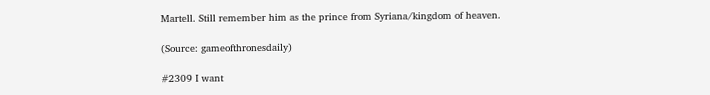Martell. Still remember him as the prince from Syriana/kingdom of heaven.

(Source: gameofthronesdaily)

#2309 I want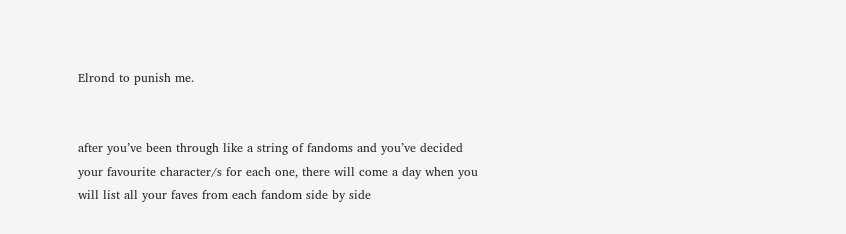Elrond to punish me.


after you’ve been through like a string of fandoms and you’ve decided your favourite character/s for each one, there will come a day when you will list all your faves from each fandom side by side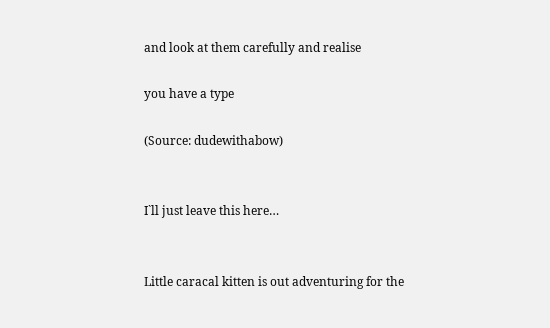and look at them carefully and realise

you have a type

(Source: dudewithabow)


I`ll just leave this here…


Little caracal kitten is out adventuring for the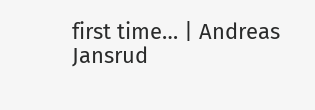first time… | Andreas Jansrud